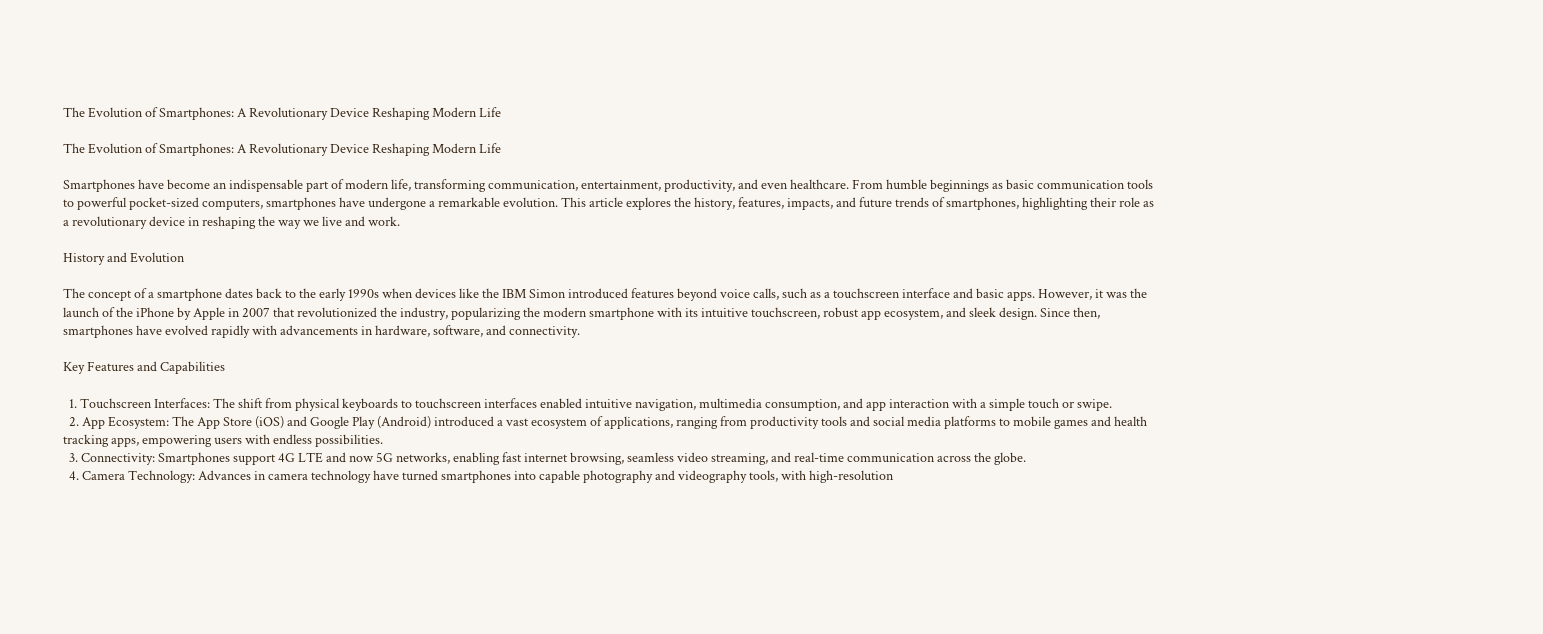The Evolution of Smartphones: A Revolutionary Device Reshaping Modern Life

The Evolution of Smartphones: A Revolutionary Device Reshaping Modern Life

Smartphones have become an indispensable part of modern life, transforming communication, entertainment, productivity, and even healthcare. From humble beginnings as basic communication tools to powerful pocket-sized computers, smartphones have undergone a remarkable evolution. This article explores the history, features, impacts, and future trends of smartphones, highlighting their role as a revolutionary device in reshaping the way we live and work.

History and Evolution

The concept of a smartphone dates back to the early 1990s when devices like the IBM Simon introduced features beyond voice calls, such as a touchscreen interface and basic apps. However, it was the launch of the iPhone by Apple in 2007 that revolutionized the industry, popularizing the modern smartphone with its intuitive touchscreen, robust app ecosystem, and sleek design. Since then, smartphones have evolved rapidly with advancements in hardware, software, and connectivity.

Key Features and Capabilities

  1. Touchscreen Interfaces: The shift from physical keyboards to touchscreen interfaces enabled intuitive navigation, multimedia consumption, and app interaction with a simple touch or swipe.
  2. App Ecosystem: The App Store (iOS) and Google Play (Android) introduced a vast ecosystem of applications, ranging from productivity tools and social media platforms to mobile games and health tracking apps, empowering users with endless possibilities.
  3. Connectivity: Smartphones support 4G LTE and now 5G networks, enabling fast internet browsing, seamless video streaming, and real-time communication across the globe.
  4. Camera Technology: Advances in camera technology have turned smartphones into capable photography and videography tools, with high-resolution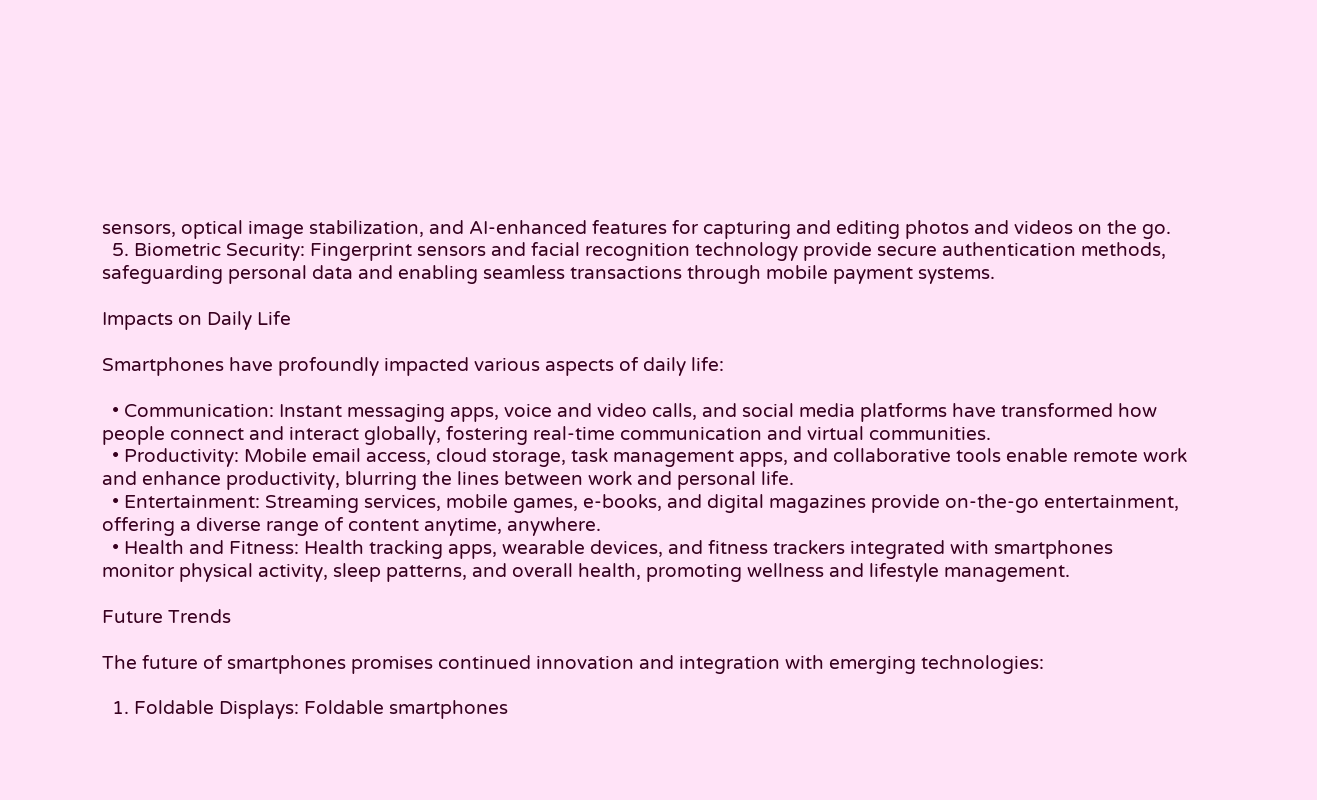sensors, optical image stabilization, and AI-enhanced features for capturing and editing photos and videos on the go.
  5. Biometric Security: Fingerprint sensors and facial recognition technology provide secure authentication methods, safeguarding personal data and enabling seamless transactions through mobile payment systems.

Impacts on Daily Life

Smartphones have profoundly impacted various aspects of daily life:

  • Communication: Instant messaging apps, voice and video calls, and social media platforms have transformed how people connect and interact globally, fostering real-time communication and virtual communities.
  • Productivity: Mobile email access, cloud storage, task management apps, and collaborative tools enable remote work and enhance productivity, blurring the lines between work and personal life.
  • Entertainment: Streaming services, mobile games, e-books, and digital magazines provide on-the-go entertainment, offering a diverse range of content anytime, anywhere.
  • Health and Fitness: Health tracking apps, wearable devices, and fitness trackers integrated with smartphones monitor physical activity, sleep patterns, and overall health, promoting wellness and lifestyle management.

Future Trends

The future of smartphones promises continued innovation and integration with emerging technologies:

  1. Foldable Displays: Foldable smartphones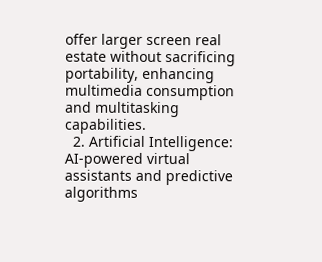offer larger screen real estate without sacrificing portability, enhancing multimedia consumption and multitasking capabilities.
  2. Artificial Intelligence: AI-powered virtual assistants and predictive algorithms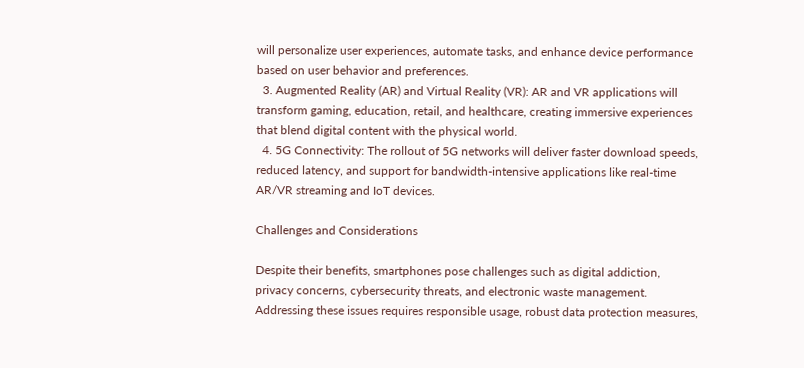will personalize user experiences, automate tasks, and enhance device performance based on user behavior and preferences.
  3. Augmented Reality (AR) and Virtual Reality (VR): AR and VR applications will transform gaming, education, retail, and healthcare, creating immersive experiences that blend digital content with the physical world.
  4. 5G Connectivity: The rollout of 5G networks will deliver faster download speeds, reduced latency, and support for bandwidth-intensive applications like real-time AR/VR streaming and IoT devices.

Challenges and Considerations

Despite their benefits, smartphones pose challenges such as digital addiction, privacy concerns, cybersecurity threats, and electronic waste management. Addressing these issues requires responsible usage, robust data protection measures,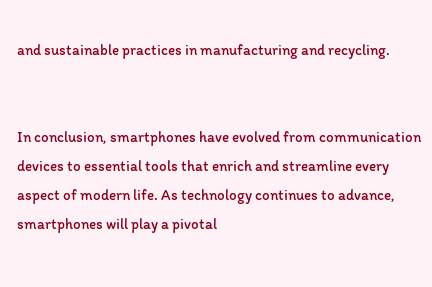and sustainable practices in manufacturing and recycling.


In conclusion, smartphones have evolved from communication devices to essential tools that enrich and streamline every aspect of modern life. As technology continues to advance, smartphones will play a pivotal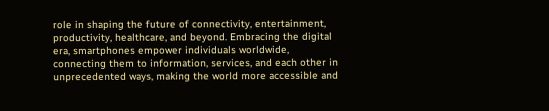role in shaping the future of connectivity, entertainment, productivity, healthcare, and beyond. Embracing the digital era, smartphones empower individuals worldwide, connecting them to information, services, and each other in unprecedented ways, making the world more accessible and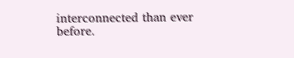interconnected than ever before.